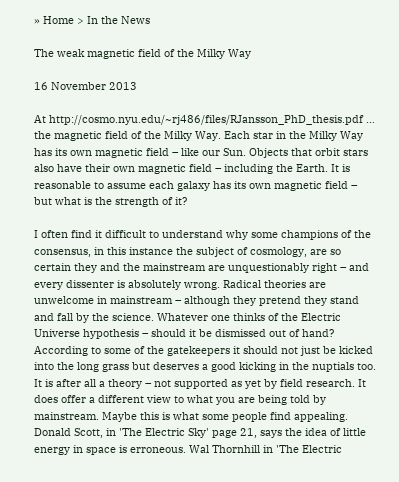» Home > In the News

The weak magnetic field of the Milky Way

16 November 2013

At http://cosmo.nyu.edu/~rj486/files/RJansson_PhD_thesis.pdf … the magnetic field of the Milky Way. Each star in the Milky Way has its own magnetic field – like our Sun. Objects that orbit stars also have their own magnetic field – including the Earth. It is reasonable to assume each galaxy has its own magnetic field – but what is the strength of it?

I often find it difficult to understand why some champions of the consensus, in this instance the subject of cosmology, are so certain they and the mainstream are unquestionably right – and every dissenter is absolutely wrong. Radical theories are unwelcome in mainstream – although they pretend they stand and fall by the science. Whatever one thinks of the Electric Universe hypothesis – should it be dismissed out of hand? According to some of the gatekeepers it should not just be kicked into the long grass but deserves a good kicking in the nuptials too. It is after all a theory – not supported as yet by field research. It does offer a different view to what you are being told by mainstream. Maybe this is what some people find appealing. Donald Scott, in 'The Electric Sky' page 21, says the idea of little energy in space is erroneous. Wal Thornhill in 'The Electric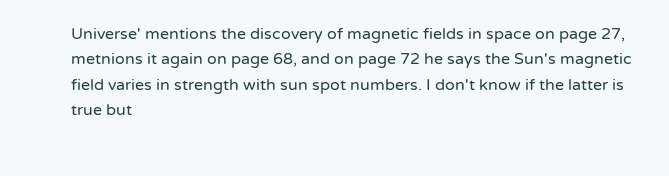Universe' mentions the discovery of magnetic fields in space on page 27, metnions it again on page 68, and on page 72 he says the Sun's magnetic field varies in strength with sun spot numbers. I don't know if the latter is true but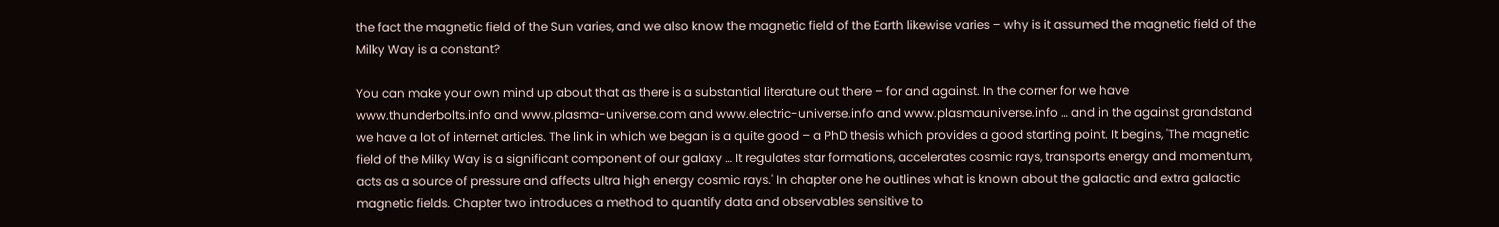the fact the magnetic field of the Sun varies, and we also know the magnetic field of the Earth likewise varies – why is it assumed the magnetic field of the Milky Way is a constant?

You can make your own mind up about that as there is a substantial literature out there – for and against. In the corner for we have www.thunderbolts.info and www.plasma-universe.com and www.electric-universe.info and www.plasmauniverse.info … and in the against grandstand we have a lot of internet articles. The link in which we began is a quite good – a PhD thesis which provides a good starting point. It begins, 'The magnetic field of the Milky Way is a significant component of our galaxy … It regulates star formations, accelerates cosmic rays, transports energy and momentum, acts as a source of pressure and affects ultra high energy cosmic rays.' In chapter one he outlines what is known about the galactic and extra galactic magnetic fields. Chapter two introduces a method to quantify data and observables sensitive to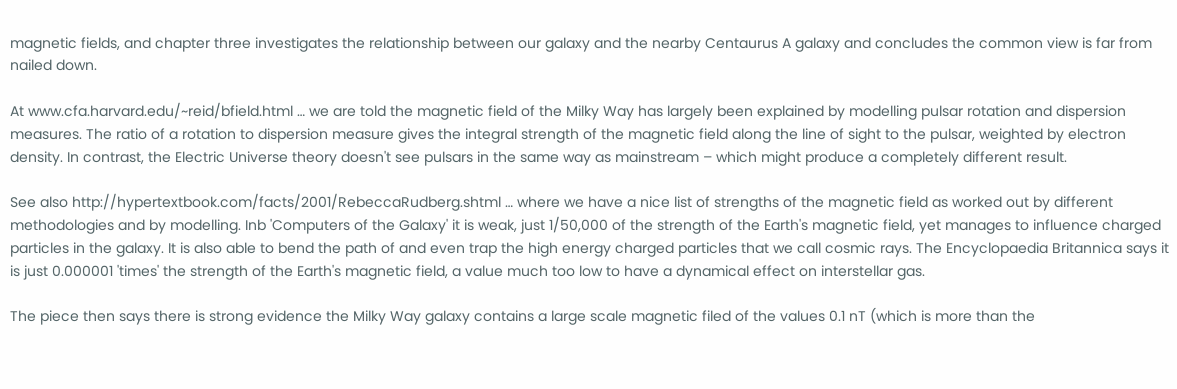magnetic fields, and chapter three investigates the relationship between our galaxy and the nearby Centaurus A galaxy and concludes the common view is far from nailed down.

At www.cfa.harvard.edu/~reid/bfield.html … we are told the magnetic field of the Milky Way has largely been explained by modelling pulsar rotation and dispersion measures. The ratio of a rotation to dispersion measure gives the integral strength of the magnetic field along the line of sight to the pulsar, weighted by electron density. In contrast, the Electric Universe theory doesn't see pulsars in the same way as mainstream – which might produce a completely different result.

See also http://hypertextbook.com/facts/2001/RebeccaRudberg.shtml … where we have a nice list of strengths of the magnetic field as worked out by different methodologies and by modelling. Inb 'Computers of the Galaxy' it is weak, just 1/50,000 of the strength of the Earth's magnetic field, yet manages to influence charged particles in the galaxy. It is also able to bend the path of and even trap the high energy charged particles that we call cosmic rays. The Encyclopaedia Britannica says it is just 0.000001 'times' the strength of the Earth's magnetic field, a value much too low to have a dynamical effect on interstellar gas.

The piece then says there is strong evidence the Milky Way galaxy contains a large scale magnetic filed of the values 0.1 nT (which is more than the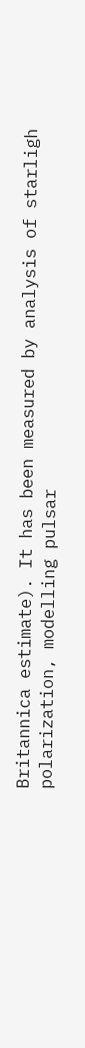Britannica estimate). It has been measured by analysis of starligh polarization, modelling pulsar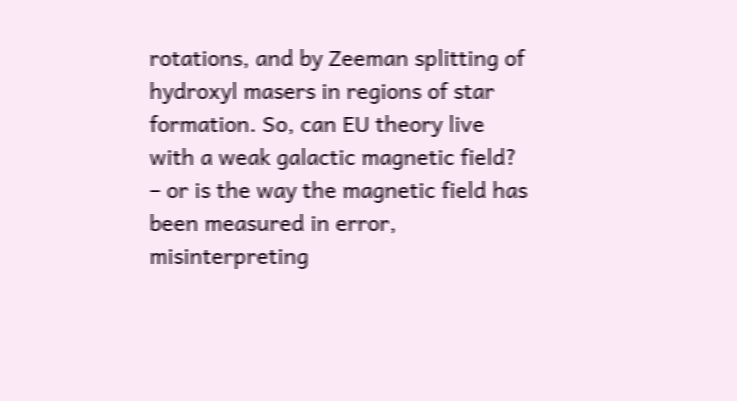rotations, and by Zeeman splitting of hydroxyl masers in regions of star formation. So, can EU theory live with a weak galactic magnetic field? – or is the way the magnetic field has been measured in error, misinterpreting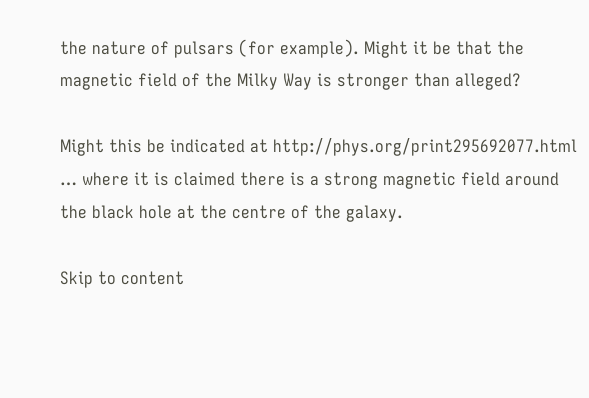the nature of pulsars (for example). Might it be that the magnetic field of the Milky Way is stronger than alleged?

Might this be indicated at http://phys.org/print295692077.html … where it is claimed there is a strong magnetic field around the black hole at the centre of the galaxy.

Skip to content